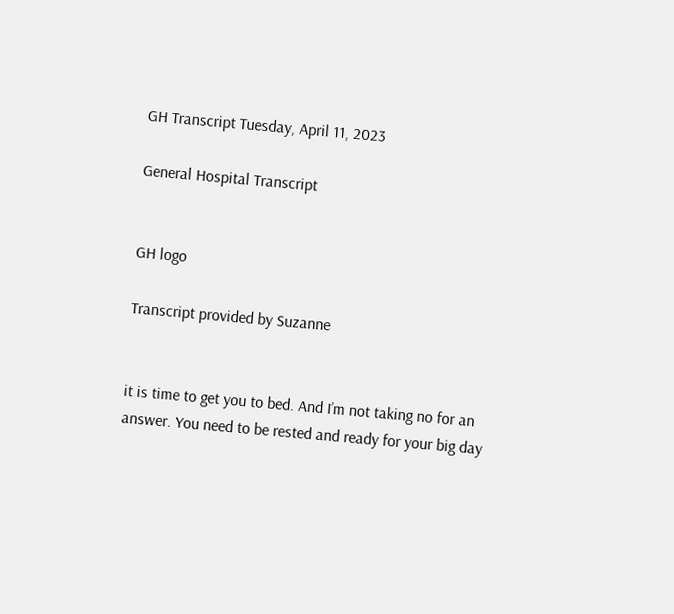GH Transcript Tuesday, April 11, 2023

General Hospital Transcript


GH logo

Transcript provided by Suzanne


it is time to get you to bed. And I’m not taking no for an answer. You need to be rested and ready for your big day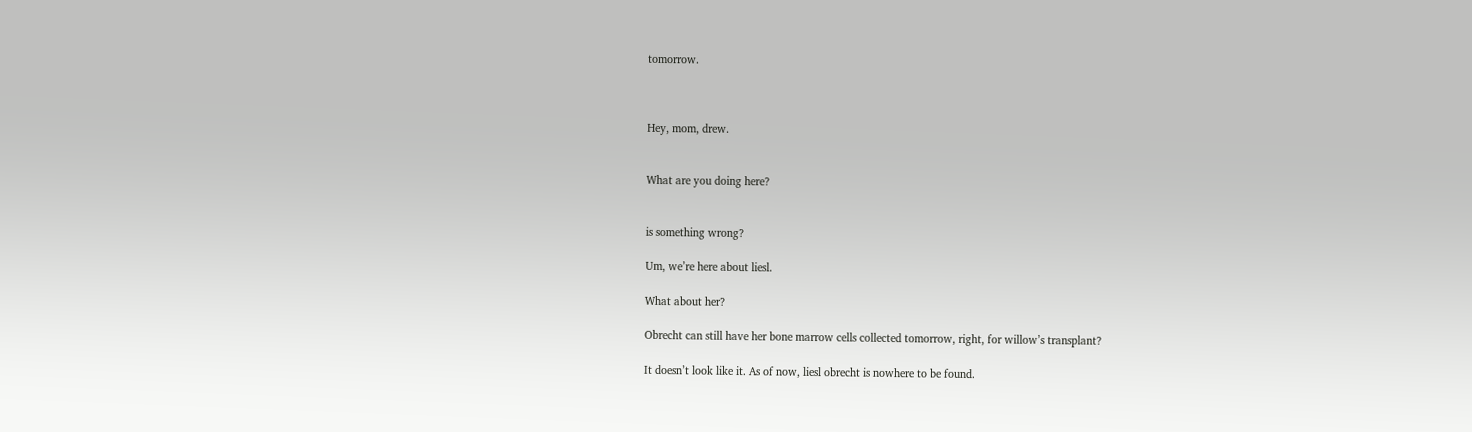tomorrow.



Hey, mom, drew.


What are you doing here?


is something wrong?

Um, we’re here about liesl.

What about her?

Obrecht can still have her bone marrow cells collected tomorrow, right, for willow’s transplant?

It doesn’t look like it. As of now, liesl obrecht is nowhere to be found.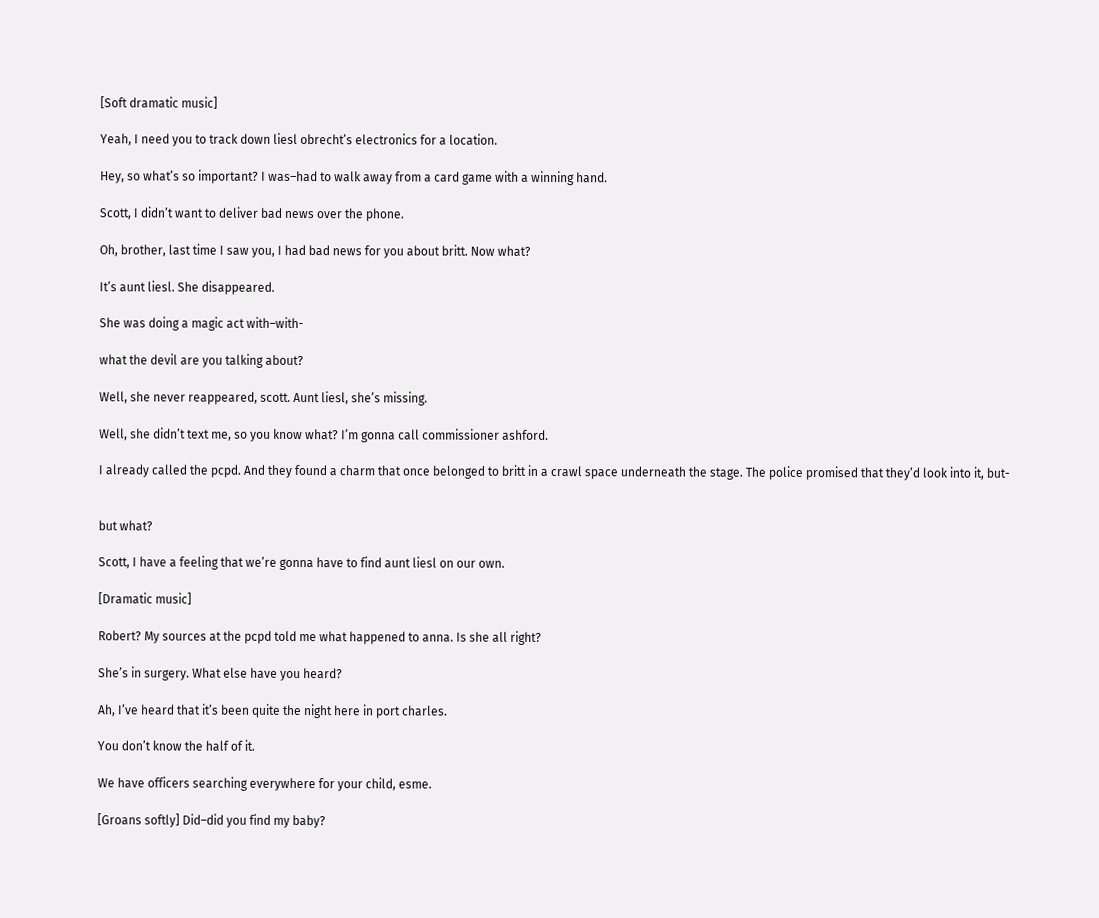[Soft dramatic music]

Yeah, I need you to track down liesl obrecht’s electronics for a location.

Hey, so what’s so important? I was–had to walk away from a card game with a winning hand.

Scott, I didn’t want to deliver bad news over the phone.

Oh, brother, last time I saw you, I had bad news for you about britt. Now what?

It’s aunt liesl. She disappeared.

She was doing a magic act with–with-

what the devil are you talking about?

Well, she never reappeared, scott. Aunt liesl, she’s missing.

Well, she didn’t text me, so you know what? I’m gonna call commissioner ashford.

I already called the pcpd. And they found a charm that once belonged to britt in a crawl space underneath the stage. The police promised that they’d look into it, but-


but what?

Scott, I have a feeling that we’re gonna have to find aunt liesl on our own.

[Dramatic music]

Robert? My sources at the pcpd told me what happened to anna. Is she all right?

She’s in surgery. What else have you heard?

Ah, I’ve heard that it’s been quite the night here in port charles.

You don’t know the half of it.

We have officers searching everywhere for your child, esme.

[Groans softly] Did–did you find my baby?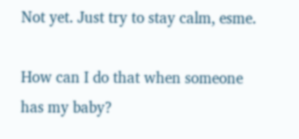Not yet. Just try to stay calm, esme.

How can I do that when someone has my baby?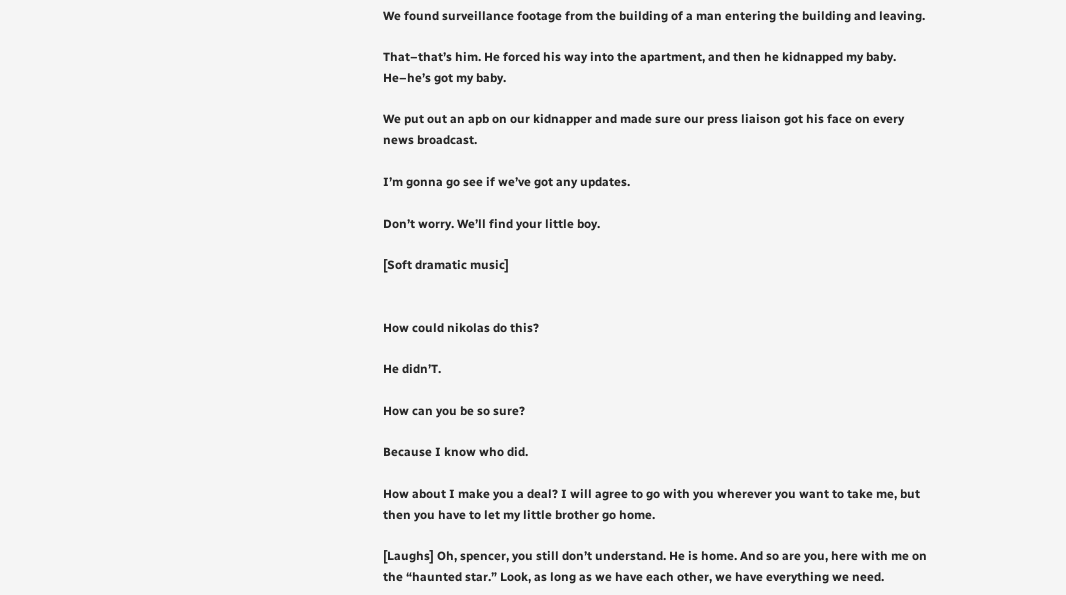We found surveillance footage from the building of a man entering the building and leaving.

That–that’s him. He forced his way into the apartment, and then he kidnapped my baby. He–he’s got my baby.

We put out an apb on our kidnapper and made sure our press liaison got his face on every news broadcast.

I’m gonna go see if we’ve got any updates.

Don’t worry. We’ll find your little boy.

[Soft dramatic music]


How could nikolas do this?

He didn’T.

How can you be so sure?

Because I know who did.

How about I make you a deal? I will agree to go with you wherever you want to take me, but then you have to let my little brother go home.

[Laughs] Oh, spencer, you still don’t understand. He is home. And so are you, here with me on the “haunted star.” Look, as long as we have each other, we have everything we need.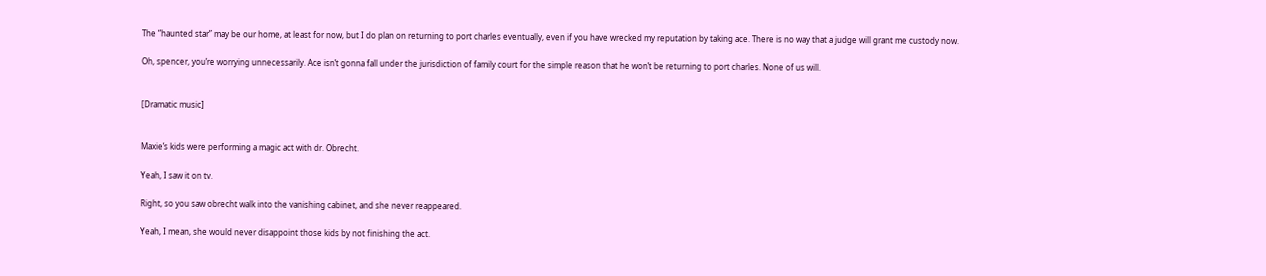The “haunted star” may be our home, at least for now, but I do plan on returning to port charles eventually, even if you have wrecked my reputation by taking ace. There is no way that a judge will grant me custody now.

Oh, spencer, you’re worrying unnecessarily. Ace isn’t gonna fall under the jurisdiction of family court for the simple reason that he won’t be returning to port charles. None of us will.


[Dramatic music]


Maxie’s kids were performing a magic act with dr. Obrecht.

Yeah, I saw it on tv.

Right, so you saw obrecht walk into the vanishing cabinet, and she never reappeared.

Yeah, I mean, she would never disappoint those kids by not finishing the act.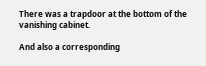There was a trapdoor at the bottom of the vanishing cabinet.

And also a corresponding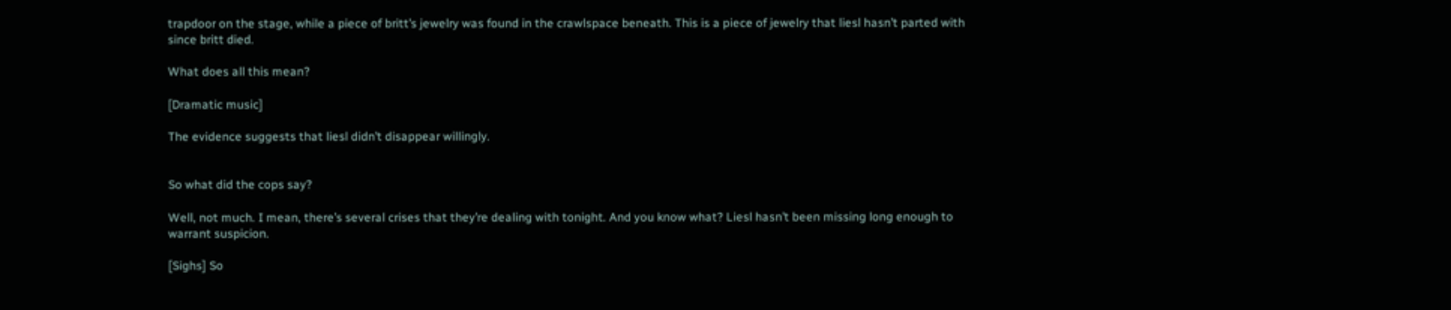trapdoor on the stage, while a piece of britt’s jewelry was found in the crawlspace beneath. This is a piece of jewelry that liesl hasn’t parted with since britt died.

What does all this mean?

[Dramatic music]

The evidence suggests that liesl didn’t disappear willingly.


So what did the cops say?

Well, not much. I mean, there’s several crises that they’re dealing with tonight. And you know what? Liesl hasn’t been missing long enough to warrant suspicion.

[Sighs] So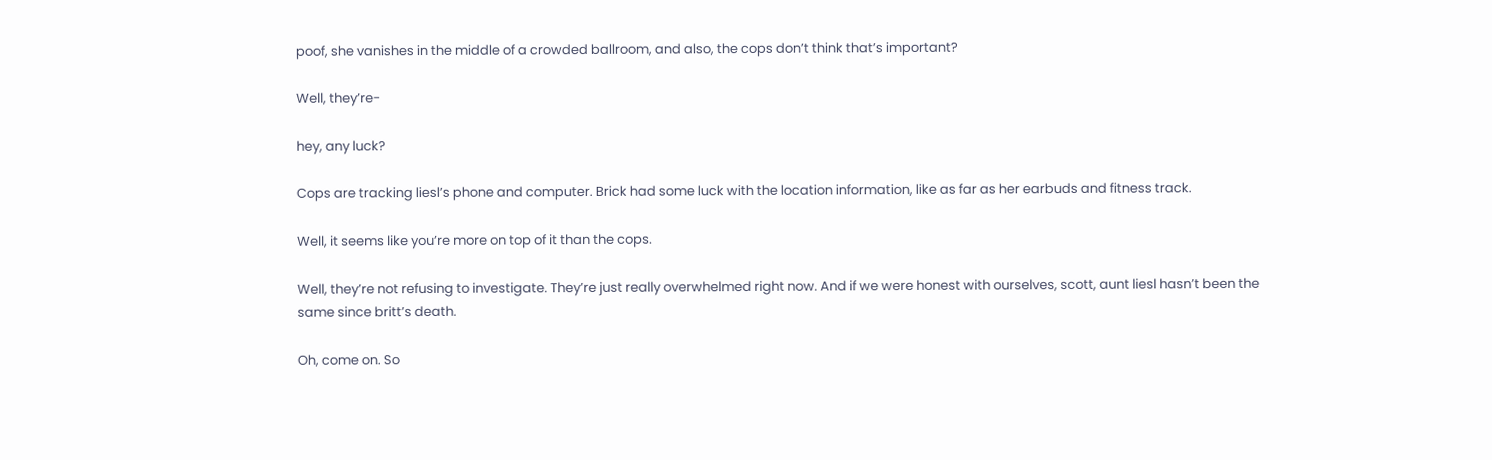poof, she vanishes in the middle of a crowded ballroom, and also, the cops don’t think that’s important?

Well, they’re-

hey, any luck?

Cops are tracking liesl’s phone and computer. Brick had some luck with the location information, like as far as her earbuds and fitness track.

Well, it seems like you’re more on top of it than the cops.

Well, they’re not refusing to investigate. They’re just really overwhelmed right now. And if we were honest with ourselves, scott, aunt liesl hasn’t been the same since britt’s death.

Oh, come on. So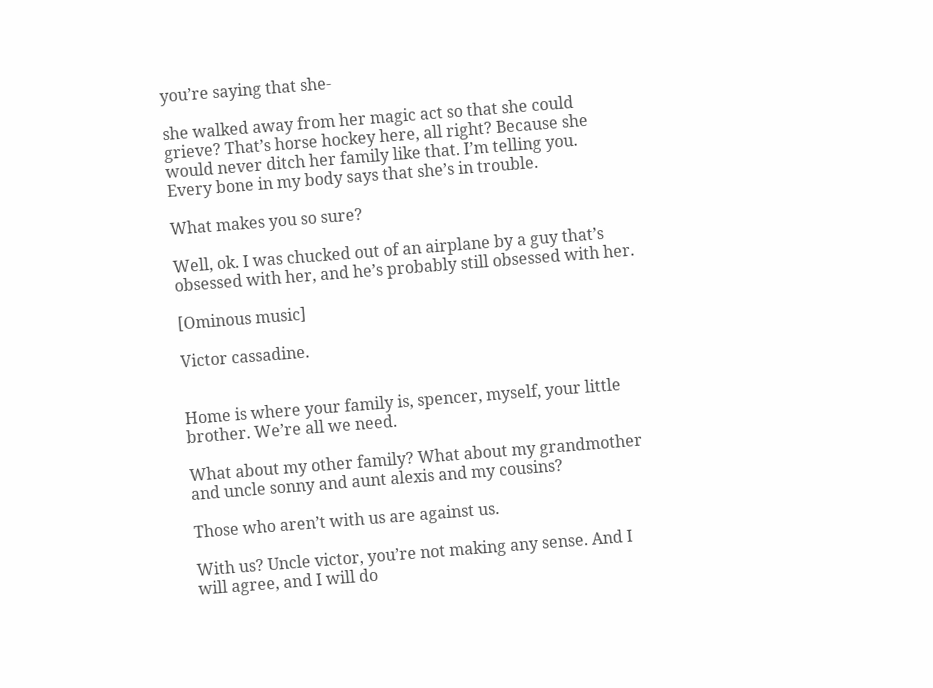you’re saying that she-

she walked away from her magic act so that she could grieve? That’s horse hockey here, all right? Because she would never ditch her family like that. I’m telling you. Every bone in my body says that she’s in trouble.

What makes you so sure?

Well, ok. I was chucked out of an airplane by a guy that’s obsessed with her, and he’s probably still obsessed with her.

[Ominous music]

Victor cassadine.


Home is where your family is, spencer, myself, your little brother. We’re all we need.

What about my other family? What about my grandmother and uncle sonny and aunt alexis and my cousins?

Those who aren’t with us are against us.

With us? Uncle victor, you’re not making any sense. And I will agree, and I will do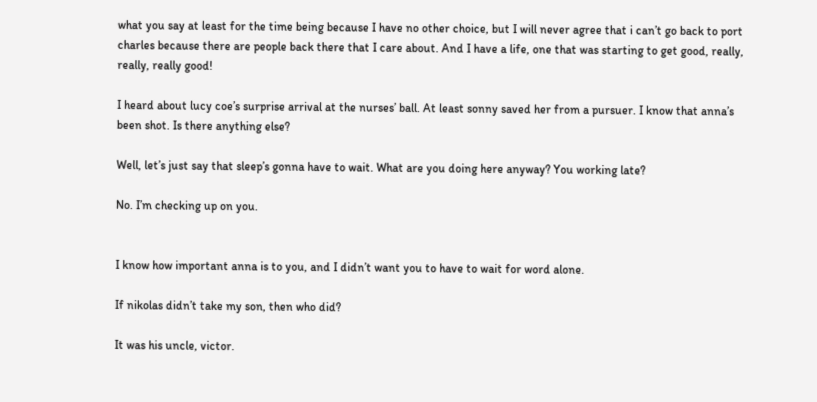what you say at least for the time being because I have no other choice, but I will never agree that i can’t go back to port charles because there are people back there that I care about. And I have a life, one that was starting to get good, really, really, really good!

I heard about lucy coe’s surprise arrival at the nurses’ ball. At least sonny saved her from a pursuer. I know that anna’s been shot. Is there anything else?

Well, let’s just say that sleep’s gonna have to wait. What are you doing here anyway? You working late?

No. I’m checking up on you.


I know how important anna is to you, and I didn’t want you to have to wait for word alone.

If nikolas didn’t take my son, then who did?

It was his uncle, victor.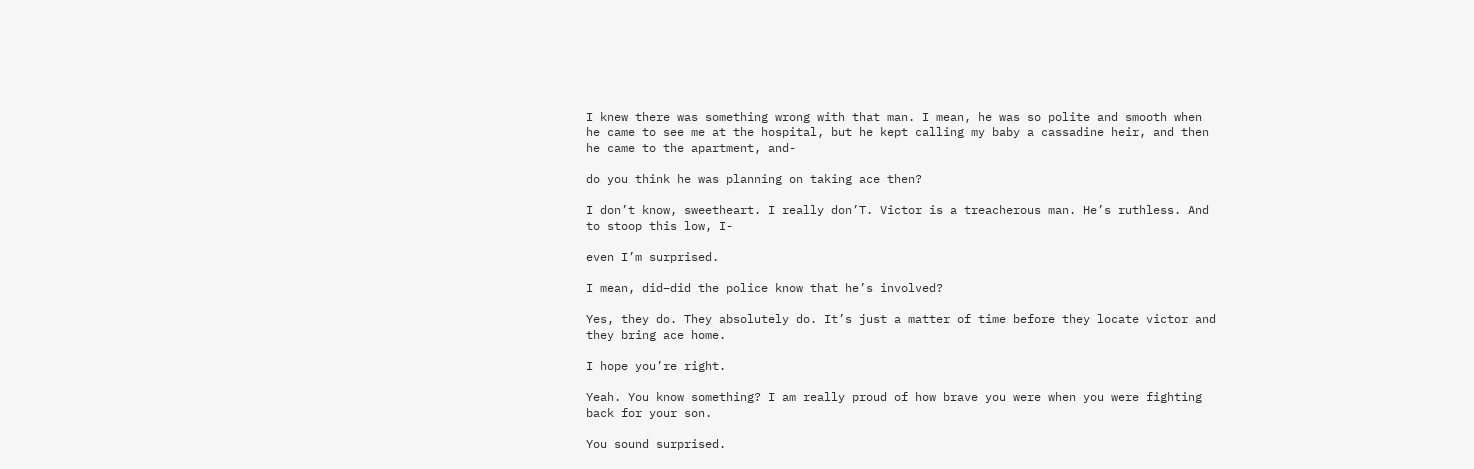I knew there was something wrong with that man. I mean, he was so polite and smooth when he came to see me at the hospital, but he kept calling my baby a cassadine heir, and then he came to the apartment, and-

do you think he was planning on taking ace then?

I don’t know, sweetheart. I really don’T. Victor is a treacherous man. He’s ruthless. And to stoop this low, I-

even I’m surprised.

I mean, did–did the police know that he’s involved?

Yes, they do. They absolutely do. It’s just a matter of time before they locate victor and they bring ace home.

I hope you’re right.

Yeah. You know something? I am really proud of how brave you were when you were fighting back for your son.

You sound surprised.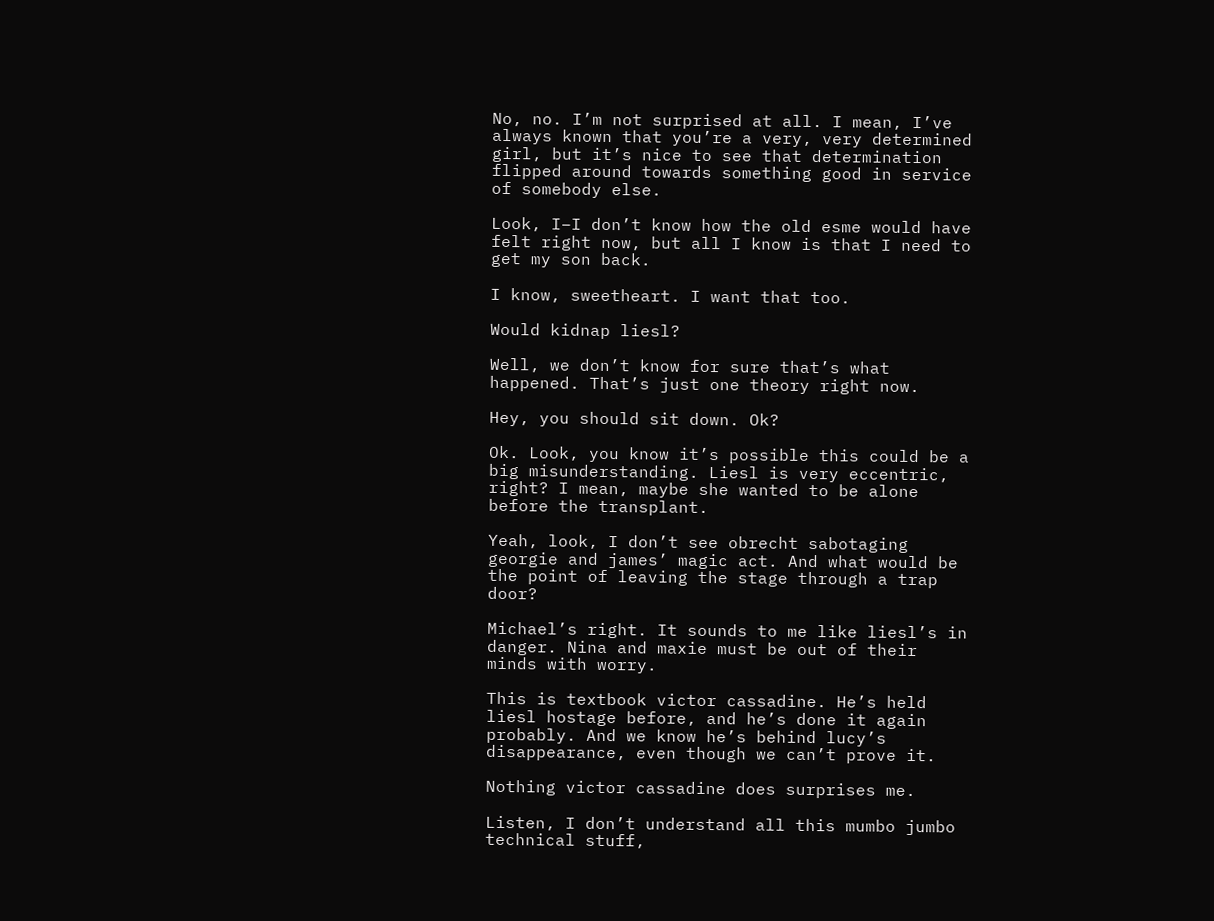No, no. I’m not surprised at all. I mean, I’ve always known that you’re a very, very determined girl, but it’s nice to see that determination flipped around towards something good in service of somebody else.

Look, I–I don’t know how the old esme would have felt right now, but all I know is that I need to get my son back.

I know, sweetheart. I want that too.

Would kidnap liesl?

Well, we don’t know for sure that’s what happened. That’s just one theory right now.

Hey, you should sit down. Ok?

Ok. Look, you know it’s possible this could be a big misunderstanding. Liesl is very eccentric, right? I mean, maybe she wanted to be alone before the transplant.

Yeah, look, I don’t see obrecht sabotaging georgie and james’ magic act. And what would be the point of leaving the stage through a trap door?

Michael’s right. It sounds to me like liesl’s in danger. Nina and maxie must be out of their minds with worry.

This is textbook victor cassadine. He’s held liesl hostage before, and he’s done it again probably. And we know he’s behind lucy’s disappearance, even though we can’t prove it.

Nothing victor cassadine does surprises me.

Listen, I don’t understand all this mumbo jumbo technical stuff,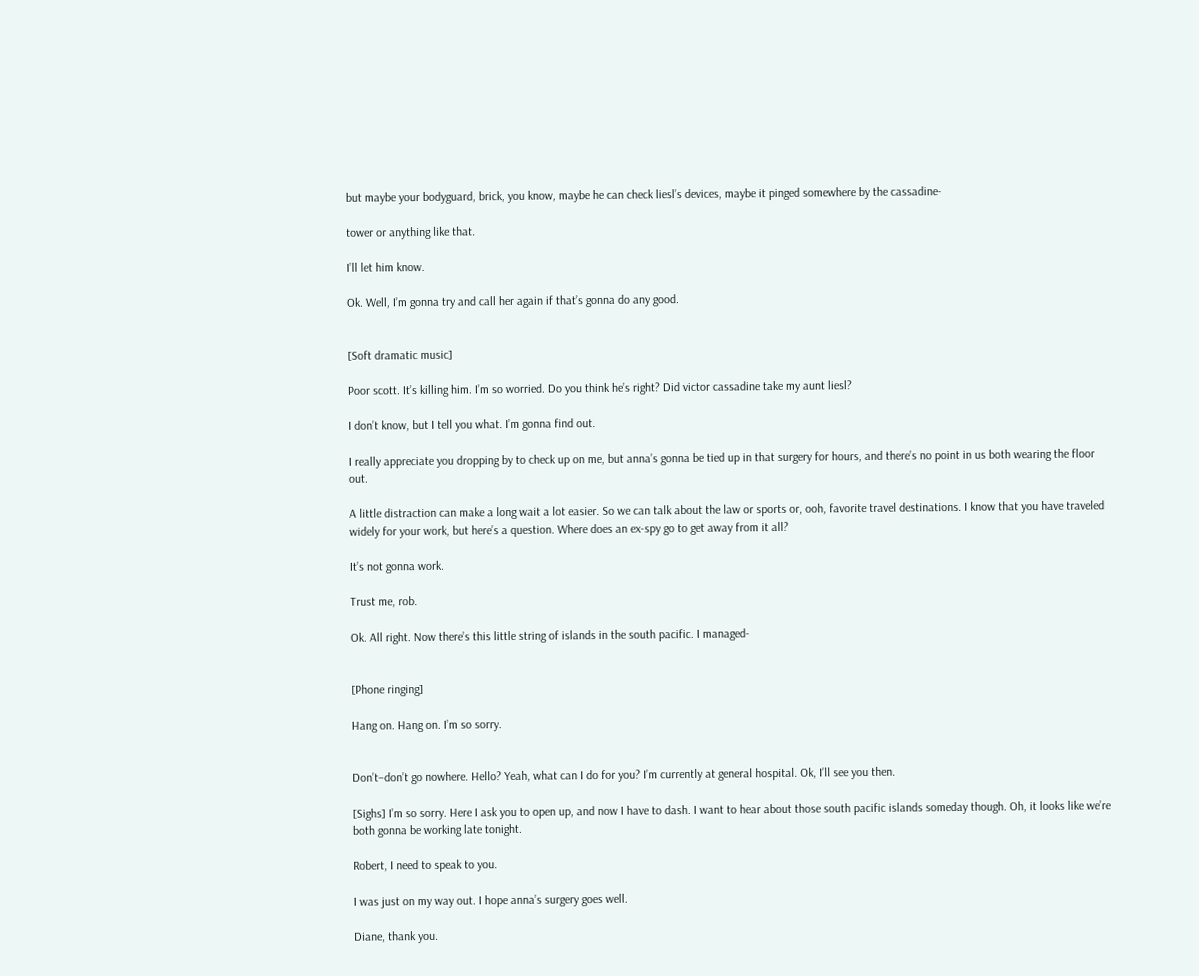but maybe your bodyguard, brick, you know, maybe he can check liesl’s devices, maybe it pinged somewhere by the cassadine-

tower or anything like that.

I’ll let him know.

Ok. Well, I’m gonna try and call her again if that’s gonna do any good.


[Soft dramatic music]

Poor scott. It’s killing him. I’m so worried. Do you think he’s right? Did victor cassadine take my aunt liesl?

I don’t know, but I tell you what. I’m gonna find out.

I really appreciate you dropping by to check up on me, but anna’s gonna be tied up in that surgery for hours, and there’s no point in us both wearing the floor out.

A little distraction can make a long wait a lot easier. So we can talk about the law or sports or, ooh, favorite travel destinations. I know that you have traveled widely for your work, but here’s a question. Where does an ex-spy go to get away from it all?

It’s not gonna work.

Trust me, rob.

Ok. All right. Now there’s this little string of islands in the south pacific. I managed-


[Phone ringing]

Hang on. Hang on. I’m so sorry.


Don’t–don’t go nowhere. Hello? Yeah, what can I do for you? I’m currently at general hospital. Ok, I’ll see you then.

[Sighs] I’m so sorry. Here I ask you to open up, and now I have to dash. I want to hear about those south pacific islands someday though. Oh, it looks like we’re both gonna be working late tonight.

Robert, I need to speak to you.

I was just on my way out. I hope anna’s surgery goes well.

Diane, thank you.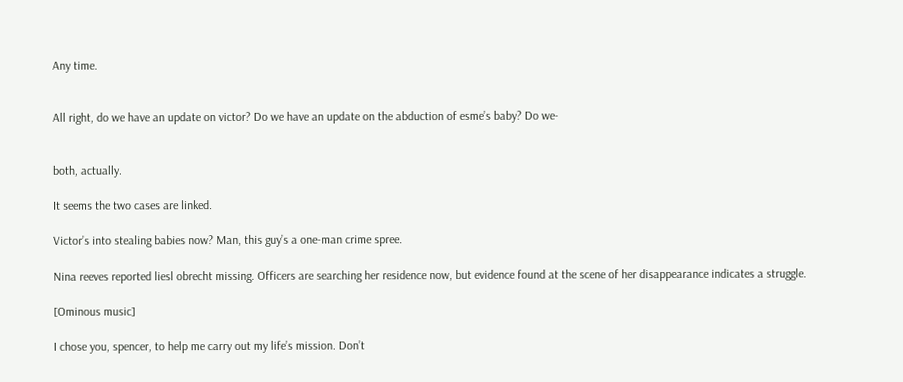Any time.


All right, do we have an update on victor? Do we have an update on the abduction of esme’s baby? Do we-


both, actually.

It seems the two cases are linked.

Victor’s into stealing babies now? Man, this guy’s a one-man crime spree.

Nina reeves reported liesl obrecht missing. Officers are searching her residence now, but evidence found at the scene of her disappearance indicates a struggle.

[Ominous music]

I chose you, spencer, to help me carry out my life’s mission. Don’t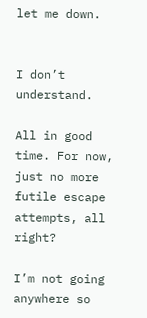let me down.


I don’t understand.

All in good time. For now, just no more futile escape attempts, all right?

I’m not going anywhere so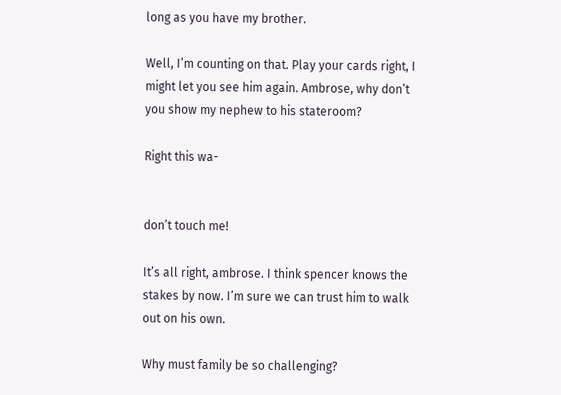long as you have my brother.

Well, I’m counting on that. Play your cards right, I might let you see him again. Ambrose, why don’t you show my nephew to his stateroom?

Right this wa-


don’t touch me!

It’s all right, ambrose. I think spencer knows the stakes by now. I’m sure we can trust him to walk out on his own.

Why must family be so challenging?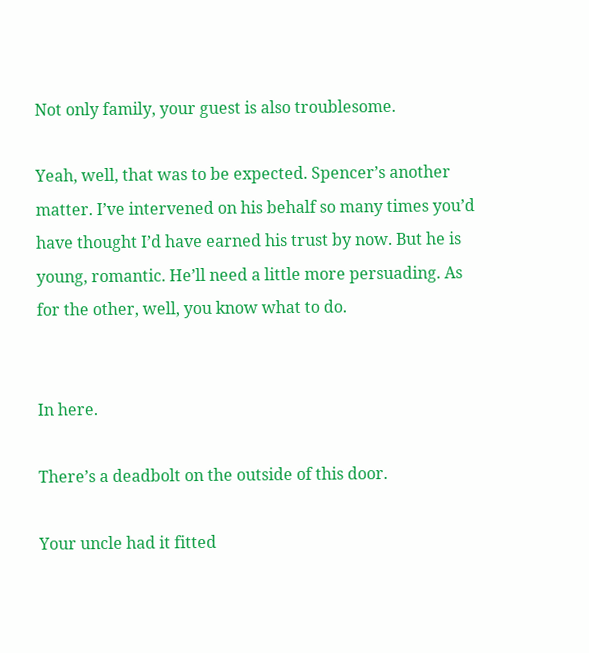Not only family, your guest is also troublesome.

Yeah, well, that was to be expected. Spencer’s another matter. I’ve intervened on his behalf so many times you’d have thought I’d have earned his trust by now. But he is young, romantic. He’ll need a little more persuading. As for the other, well, you know what to do.


In here.

There’s a deadbolt on the outside of this door.

Your uncle had it fitted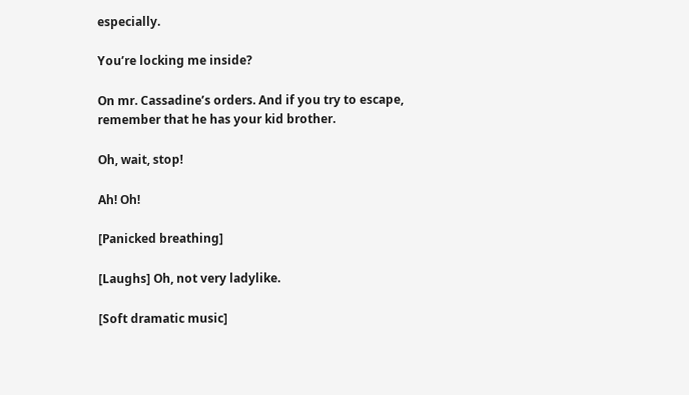especially.

You’re locking me inside?

On mr. Cassadine’s orders. And if you try to escape, remember that he has your kid brother.

Oh, wait, stop!

Ah! Oh!

[Panicked breathing]

[Laughs] Oh, not very ladylike.

[Soft dramatic music]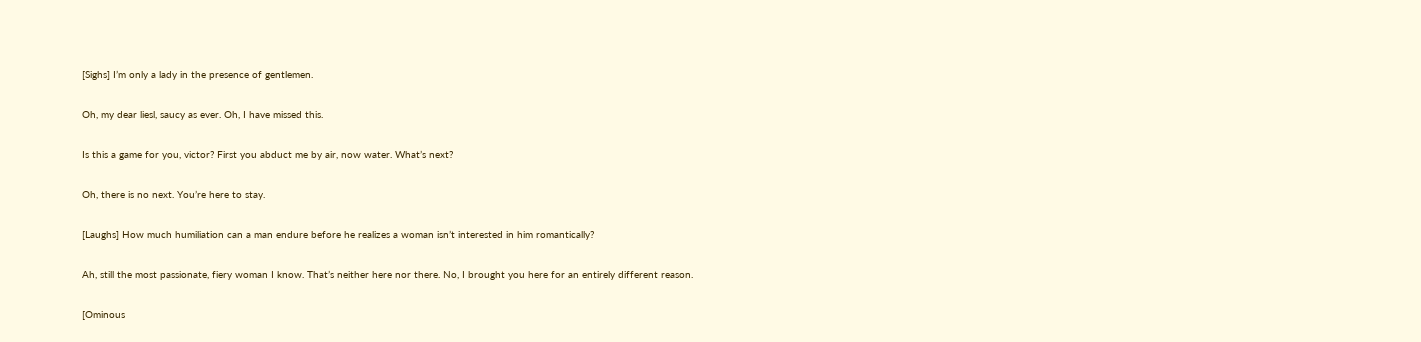[Sighs] I’m only a lady in the presence of gentlemen.

Oh, my dear liesl, saucy as ever. Oh, I have missed this.

Is this a game for you, victor? First you abduct me by air, now water. What’s next?

Oh, there is no next. You’re here to stay.

[Laughs] How much humiliation can a man endure before he realizes a woman isn’t interested in him romantically?

Ah, still the most passionate, fiery woman I know. That’s neither here nor there. No, I brought you here for an entirely different reason.

[Ominous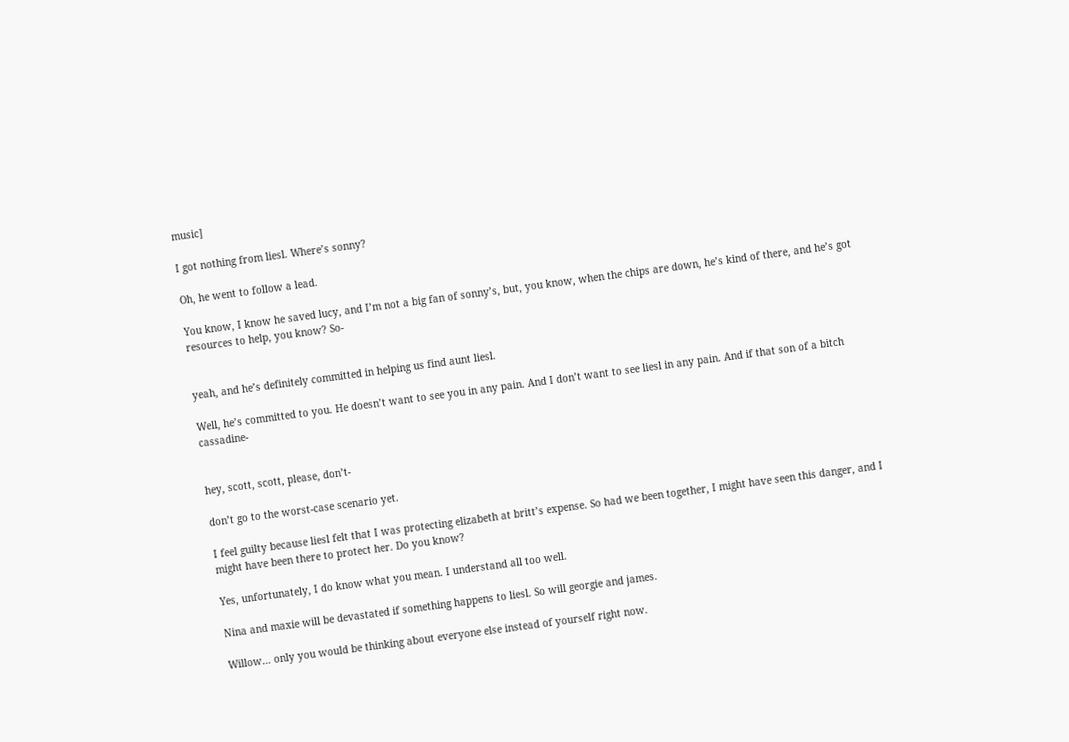music]

I got nothing from liesl. Where’s sonny?

Oh, he went to follow a lead.

You know, I know he saved lucy, and I’m not a big fan of sonny’s, but, you know, when the chips are down, he’s kind of there, and he’s got resources to help, you know? So-


yeah, and he’s definitely committed in helping us find aunt liesl.

Well, he’s committed to you. He doesn’t want to see you in any pain. And I don’t want to see liesl in any pain. And if that son of a bitch cassadine-


hey, scott, scott, please, don’t-

don’t go to the worst-case scenario yet.

I feel guilty because liesl felt that I was protecting elizabeth at britt’s expense. So had we been together, I might have seen this danger, and I might have been there to protect her. Do you know?

Yes, unfortunately, I do know what you mean. I understand all too well.

Nina and maxie will be devastated if something happens to liesl. So will georgie and james.

Willow… only you would be thinking about everyone else instead of yourself right now.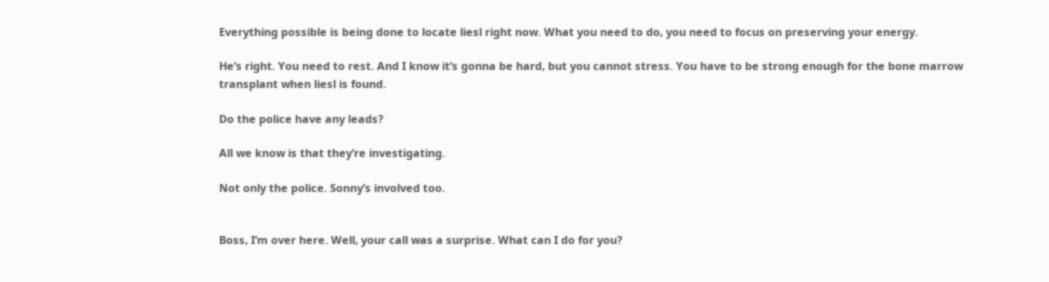Everything possible is being done to locate liesl right now. What you need to do, you need to focus on preserving your energy.

He’s right. You need to rest. And I know it’s gonna be hard, but you cannot stress. You have to be strong enough for the bone marrow transplant when liesl is found.

Do the police have any leads?

All we know is that they’re investigating.

Not only the police. Sonny’s involved too.


Boss, I’m over here. Well, your call was a surprise. What can I do for you?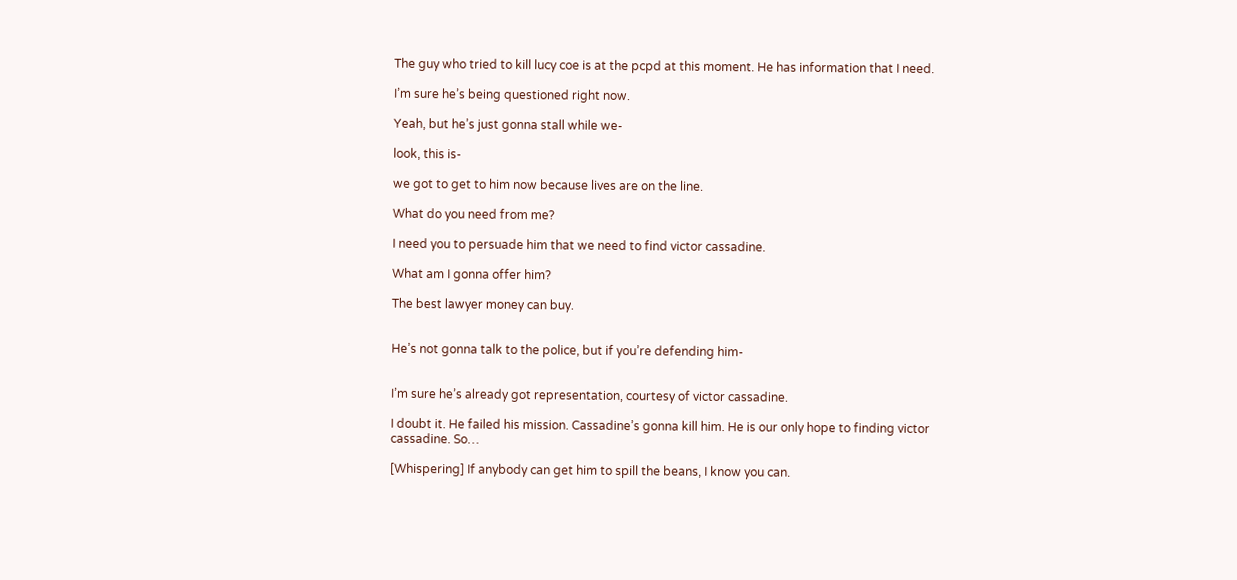The guy who tried to kill lucy coe is at the pcpd at this moment. He has information that I need.

I’m sure he’s being questioned right now.

Yeah, but he’s just gonna stall while we-

look, this is-

we got to get to him now because lives are on the line.

What do you need from me?

I need you to persuade him that we need to find victor cassadine.

What am I gonna offer him?

The best lawyer money can buy.


He’s not gonna talk to the police, but if you’re defending him-


I’m sure he’s already got representation, courtesy of victor cassadine.

I doubt it. He failed his mission. Cassadine’s gonna kill him. He is our only hope to finding victor cassadine. So…

[Whispering] If anybody can get him to spill the beans, I know you can.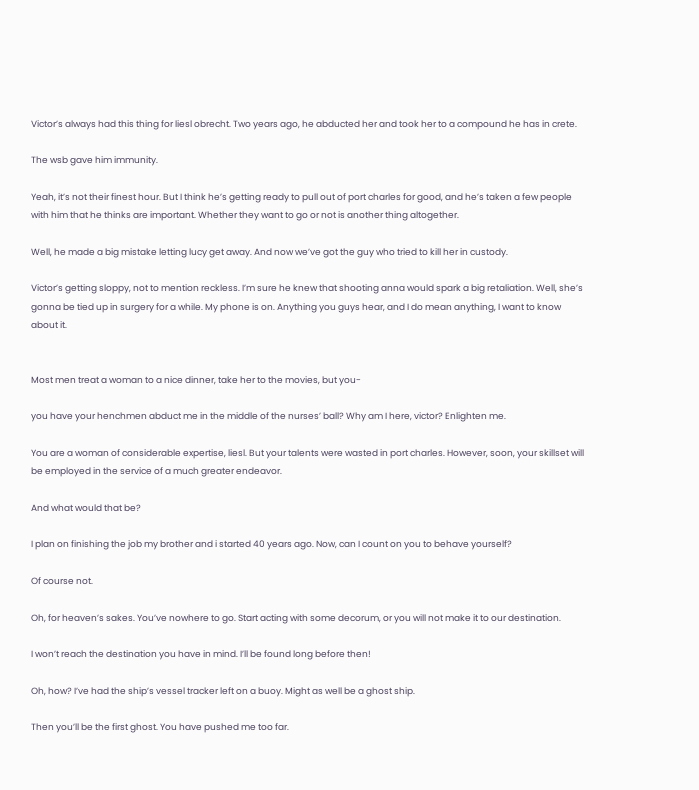Victor’s always had this thing for liesl obrecht. Two years ago, he abducted her and took her to a compound he has in crete.

The wsb gave him immunity.

Yeah, it’s not their finest hour. But I think he’s getting ready to pull out of port charles for good, and he’s taken a few people with him that he thinks are important. Whether they want to go or not is another thing altogether.

Well, he made a big mistake letting lucy get away. And now we’ve got the guy who tried to kill her in custody.

Victor’s getting sloppy, not to mention reckless. I’m sure he knew that shooting anna would spark a big retaliation. Well, she’s gonna be tied up in surgery for a while. My phone is on. Anything you guys hear, and I do mean anything, I want to know about it.


Most men treat a woman to a nice dinner, take her to the movies, but you-

you have your henchmen abduct me in the middle of the nurses’ ball? Why am I here, victor? Enlighten me.

You are a woman of considerable expertise, liesl. But your talents were wasted in port charles. However, soon, your skillset will be employed in the service of a much greater endeavor.

And what would that be?

I plan on finishing the job my brother and i started 40 years ago. Now, can I count on you to behave yourself?

Of course not.

Oh, for heaven’s sakes. You’ve nowhere to go. Start acting with some decorum, or you will not make it to our destination.

I won’t reach the destination you have in mind. I’ll be found long before then!

Oh, how? I’ve had the ship’s vessel tracker left on a buoy. Might as well be a ghost ship.

Then you’ll be the first ghost. You have pushed me too far.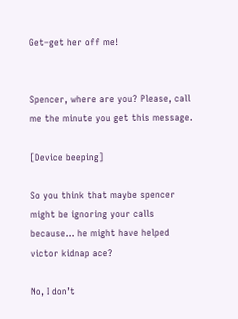Get–get her off me!


Spencer, where are you? Please, call me the minute you get this message.

[Device beeping]

So you think that maybe spencer might be ignoring your calls because… he might have helped victor kidnap ace?

No, I don’t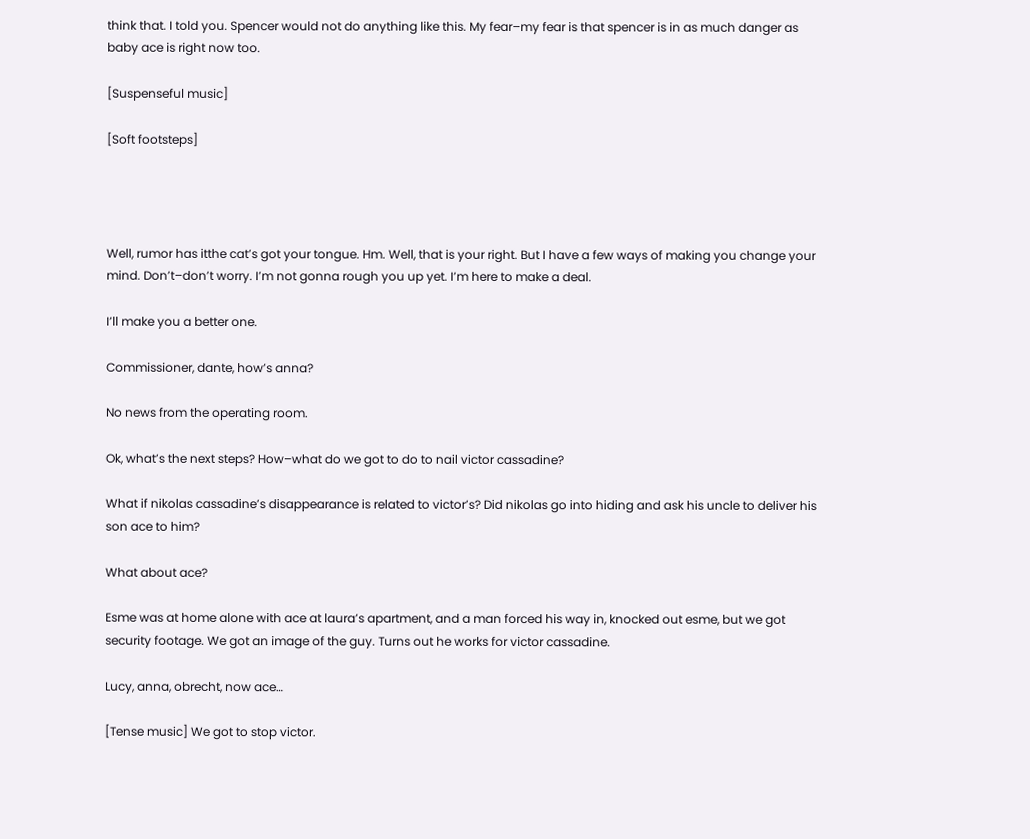think that. I told you. Spencer would not do anything like this. My fear–my fear is that spencer is in as much danger as baby ace is right now too.

[Suspenseful music]

[Soft footsteps]




Well, rumor has itthe cat’s got your tongue. Hm. Well, that is your right. But I have a few ways of making you change your mind. Don’t–don’t worry. I’m not gonna rough you up yet. I’m here to make a deal.

I’ll make you a better one.

Commissioner, dante, how’s anna?

No news from the operating room.

Ok, what’s the next steps? How–what do we got to do to nail victor cassadine?

What if nikolas cassadine’s disappearance is related to victor’s? Did nikolas go into hiding and ask his uncle to deliver his son ace to him?

What about ace?

Esme was at home alone with ace at laura’s apartment, and a man forced his way in, knocked out esme, but we got security footage. We got an image of the guy. Turns out he works for victor cassadine.

Lucy, anna, obrecht, now ace…

[Tense music] We got to stop victor.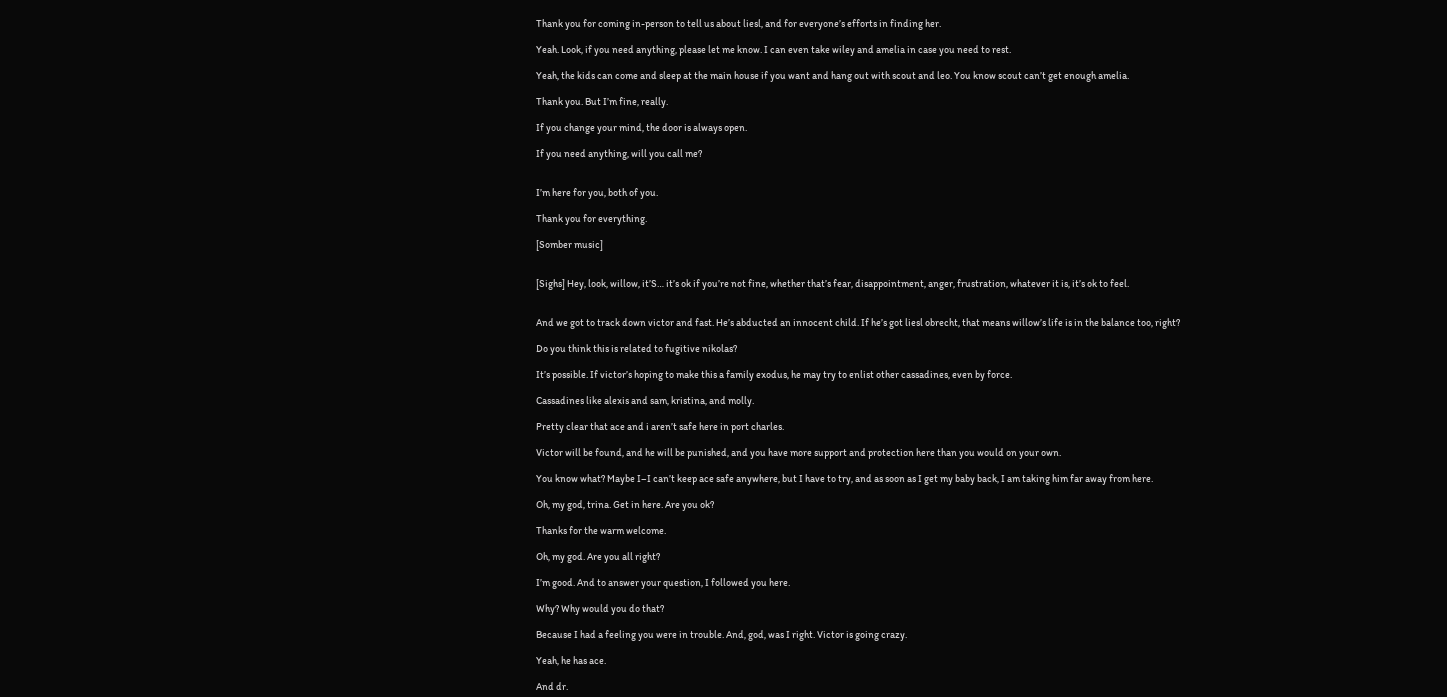Thank you for coming in-person to tell us about liesl, and for everyone’s efforts in finding her.

Yeah. Look, if you need anything, please let me know. I can even take wiley and amelia in case you need to rest.

Yeah, the kids can come and sleep at the main house if you want and hang out with scout and leo. You know scout can’t get enough amelia.

Thank you. But I’m fine, really.

If you change your mind, the door is always open.

If you need anything, will you call me?


I’m here for you, both of you.

Thank you for everything.

[Somber music]


[Sighs] Hey, look, willow, it’S… it’s ok if you’re not fine, whether that’s fear, disappointment, anger, frustration, whatever it is, it’s ok to feel.


And we got to track down victor and fast. He’s abducted an innocent child. If he’s got liesl obrecht, that means willow’s life is in the balance too, right?

Do you think this is related to fugitive nikolas?

It’s possible. If victor’s hoping to make this a family exodus, he may try to enlist other cassadines, even by force.

Cassadines like alexis and sam, kristina, and molly.

Pretty clear that ace and i aren’t safe here in port charles.

Victor will be found, and he will be punished, and you have more support and protection here than you would on your own.

You know what? Maybe I–I can’t keep ace safe anywhere, but I have to try, and as soon as I get my baby back, I am taking him far away from here.

Oh, my god, trina. Get in here. Are you ok?

Thanks for the warm welcome.

Oh, my god. Are you all right?

I’m good. And to answer your question, I followed you here.

Why? Why would you do that?

Because I had a feeling you were in trouble. And, god, was I right. Victor is going crazy.

Yeah, he has ace.

And dr.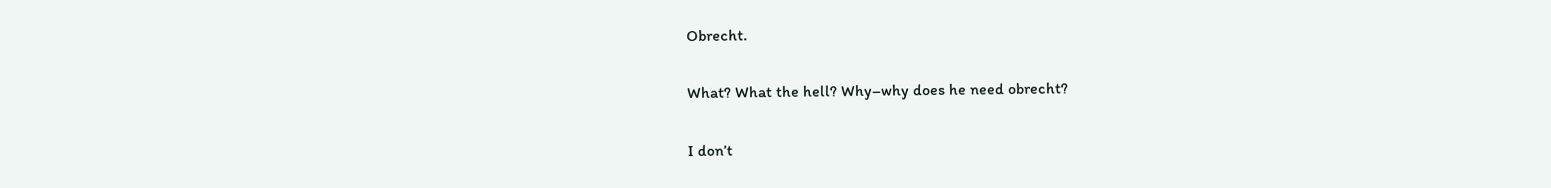Obrecht.

What? What the hell? Why–why does he need obrecht?

I don’t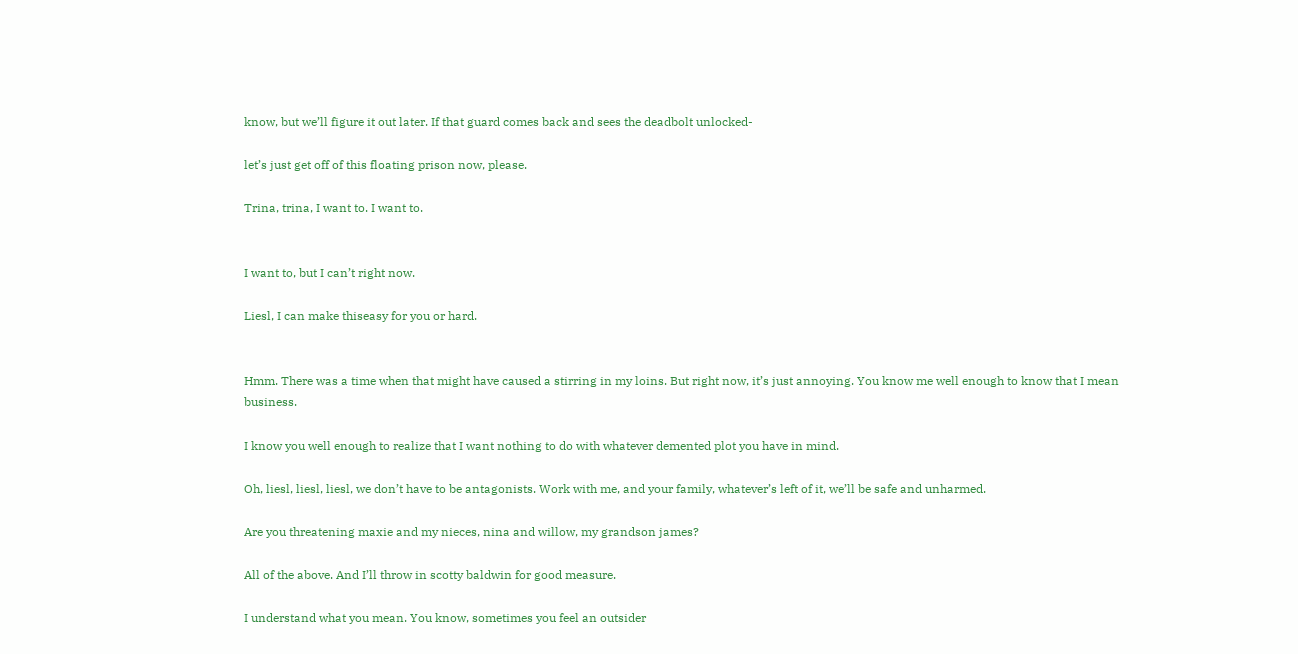know, but we’ll figure it out later. If that guard comes back and sees the deadbolt unlocked-

let’s just get off of this floating prison now, please.

Trina, trina, I want to. I want to.


I want to, but I can’t right now.

Liesl, I can make thiseasy for you or hard.


Hmm. There was a time when that might have caused a stirring in my loins. But right now, it’s just annoying. You know me well enough to know that I mean business.

I know you well enough to realize that I want nothing to do with whatever demented plot you have in mind.

Oh, liesl, liesl, liesl, we don’t have to be antagonists. Work with me, and your family, whatever’s left of it, we’ll be safe and unharmed.

Are you threatening maxie and my nieces, nina and willow, my grandson james?

All of the above. And I’ll throw in scotty baldwin for good measure.

I understand what you mean. You know, sometimes you feel an outsider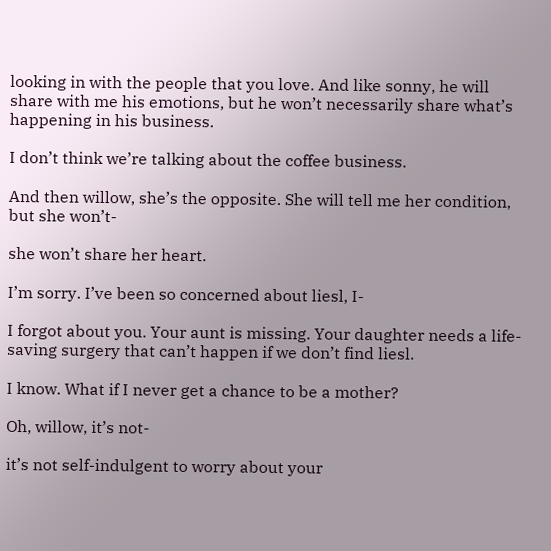looking in with the people that you love. And like sonny, he will share with me his emotions, but he won’t necessarily share what’s happening in his business.

I don’t think we’re talking about the coffee business.

And then willow, she’s the opposite. She will tell me her condition, but she won’t-

she won’t share her heart.

I’m sorry. I’ve been so concerned about liesl, I-

I forgot about you. Your aunt is missing. Your daughter needs a life-saving surgery that can’t happen if we don’t find liesl.

I know. What if I never get a chance to be a mother?

Oh, willow, it’s not-

it’s not self-indulgent to worry about your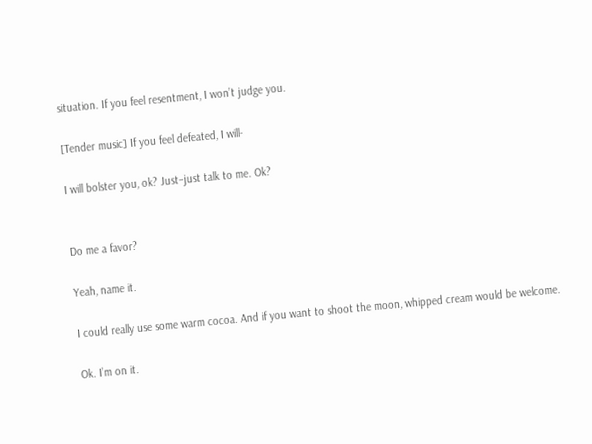situation. If you feel resentment, I won’t judge you.

[Tender music] If you feel defeated, I will-

I will bolster you, ok? Just–just talk to me. Ok?


Do me a favor?

Yeah, name it.

I could really use some warm cocoa. And if you want to shoot the moon, whipped cream would be welcome.

Ok. I’m on it.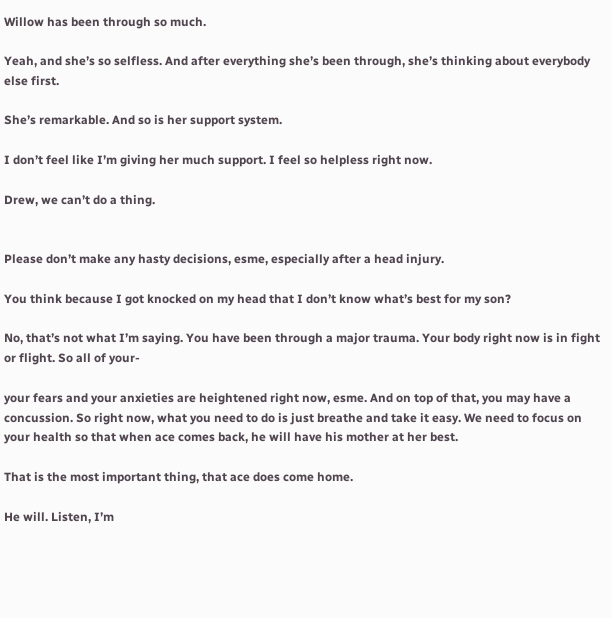Willow has been through so much.

Yeah, and she’s so selfless. And after everything she’s been through, she’s thinking about everybody else first.

She’s remarkable. And so is her support system.

I don’t feel like I’m giving her much support. I feel so helpless right now.

Drew, we can’t do a thing.


Please don’t make any hasty decisions, esme, especially after a head injury.

You think because I got knocked on my head that I don’t know what’s best for my son?

No, that’s not what I’m saying. You have been through a major trauma. Your body right now is in fight or flight. So all of your-

your fears and your anxieties are heightened right now, esme. And on top of that, you may have a concussion. So right now, what you need to do is just breathe and take it easy. We need to focus on your health so that when ace comes back, he will have his mother at her best.

That is the most important thing, that ace does come home.

He will. Listen, I’m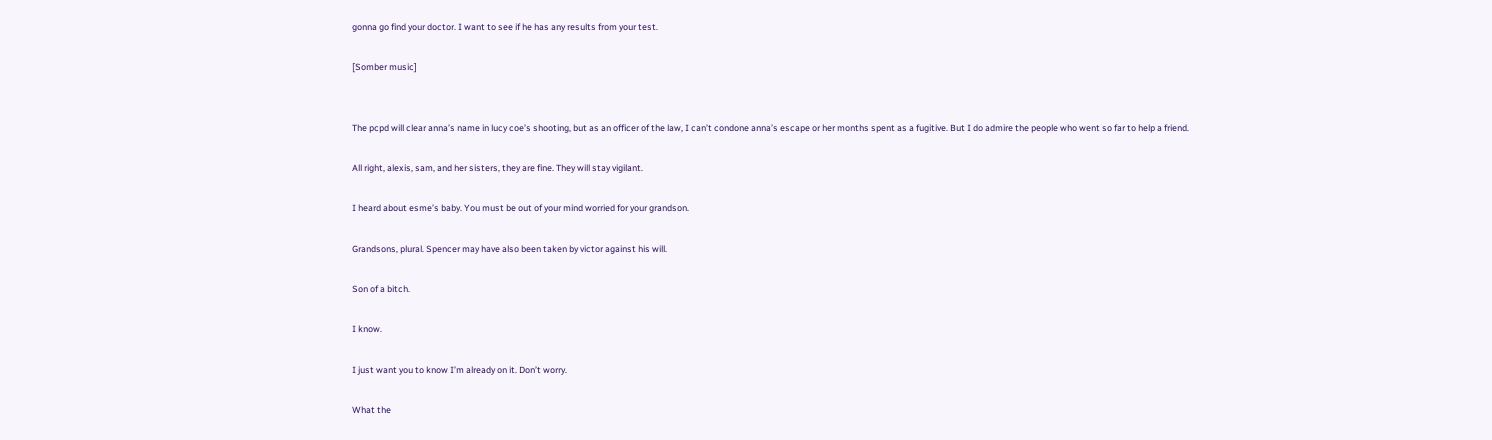gonna go find your doctor. I want to see if he has any results from your test.

[Somber music]


The pcpd will clear anna’s name in lucy coe’s shooting, but as an officer of the law, I can’t condone anna’s escape or her months spent as a fugitive. But I do admire the people who went so far to help a friend.

All right, alexis, sam, and her sisters, they are fine. They will stay vigilant.

I heard about esme’s baby. You must be out of your mind worried for your grandson.

Grandsons, plural. Spencer may have also been taken by victor against his will.

Son of a bitch.

I know.

I just want you to know I’m already on it. Don’t worry.

What the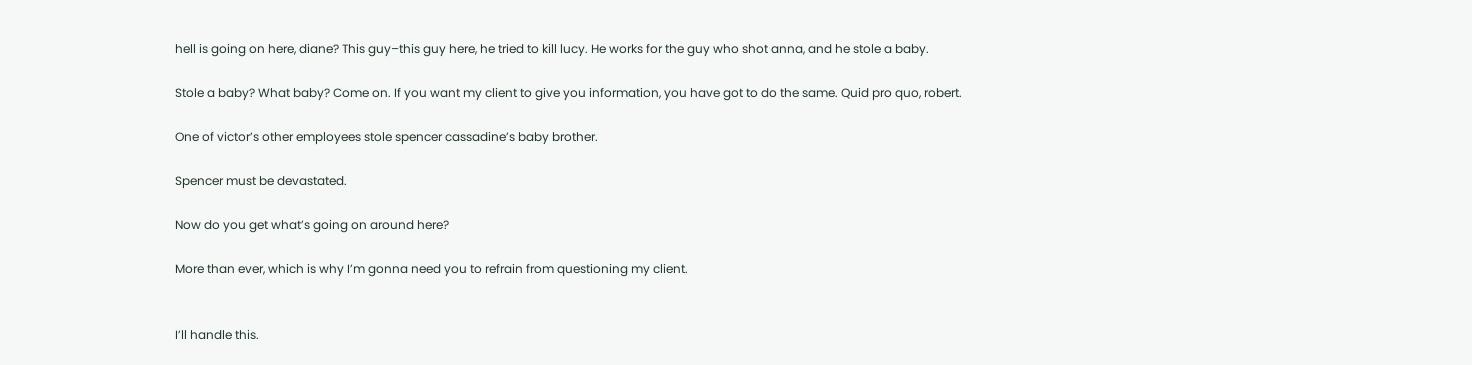hell is going on here, diane? This guy–this guy here, he tried to kill lucy. He works for the guy who shot anna, and he stole a baby.

Stole a baby? What baby? Come on. If you want my client to give you information, you have got to do the same. Quid pro quo, robert.

One of victor’s other employees stole spencer cassadine’s baby brother.

Spencer must be devastated.

Now do you get what’s going on around here?

More than ever, which is why I’m gonna need you to refrain from questioning my client.


I’ll handle this.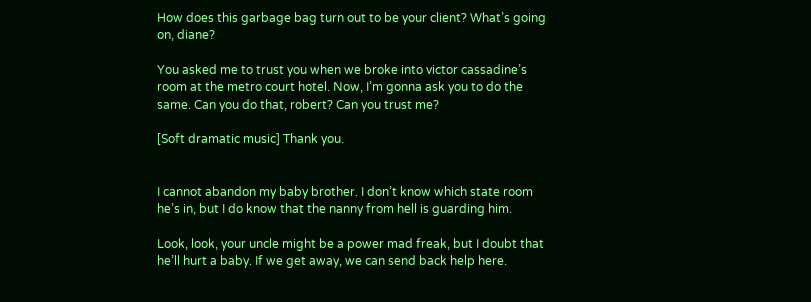How does this garbage bag turn out to be your client? What’s going on, diane?

You asked me to trust you when we broke into victor cassadine’s room at the metro court hotel. Now, I’m gonna ask you to do the same. Can you do that, robert? Can you trust me?

[Soft dramatic music] Thank you.


I cannot abandon my baby brother. I don’t know which state room he’s in, but I do know that the nanny from hell is guarding him.

Look, look, your uncle might be a power mad freak, but I doubt that he’ll hurt a baby. If we get away, we can send back help here.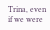Trina, even if we were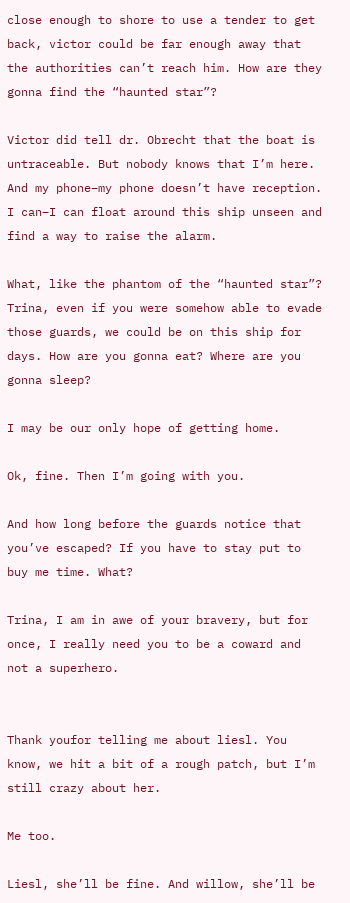close enough to shore to use a tender to get back, victor could be far enough away that the authorities can’t reach him. How are they gonna find the “haunted star”?

Victor did tell dr. Obrecht that the boat is untraceable. But nobody knows that I’m here. And my phone–my phone doesn’t have reception. I can–I can float around this ship unseen and find a way to raise the alarm.

What, like the phantom of the “haunted star”? Trina, even if you were somehow able to evade those guards, we could be on this ship for days. How are you gonna eat? Where are you gonna sleep?

I may be our only hope of getting home.

Ok, fine. Then I’m going with you.

And how long before the guards notice that you’ve escaped? If you have to stay put to buy me time. What?

Trina, I am in awe of your bravery, but for once, I really need you to be a coward and not a superhero.


Thank youfor telling me about liesl. You know, we hit a bit of a rough patch, but I’m still crazy about her.

Me too.

Liesl, she’ll be fine. And willow, she’ll be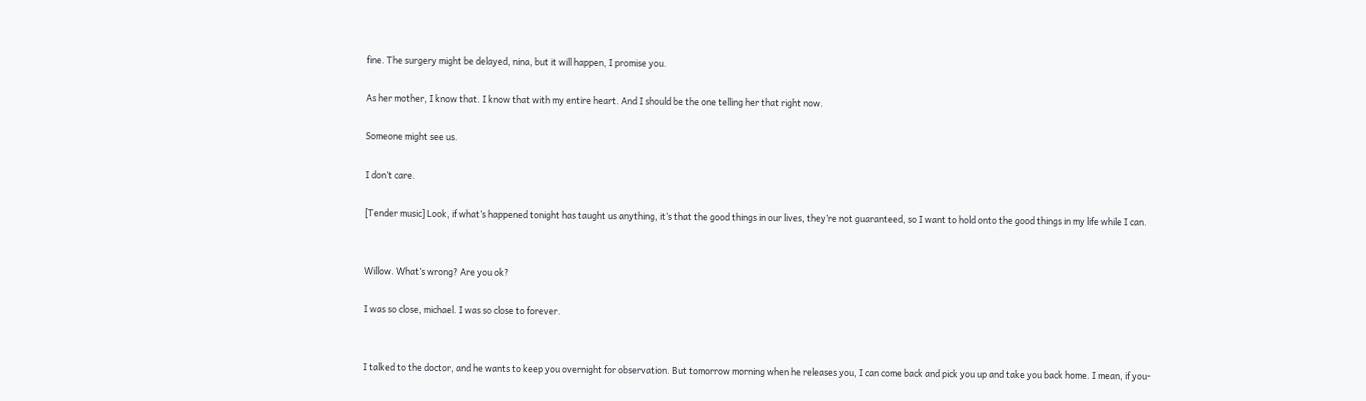fine. The surgery might be delayed, nina, but it will happen, I promise you.

As her mother, I know that. I know that with my entire heart. And I should be the one telling her that right now.

Someone might see us.

I don’t care.

[Tender music] Look, if what’s happened tonight has taught us anything, it’s that the good things in our lives, they’re not guaranteed, so I want to hold onto the good things in my life while I can.


Willow. What’s wrong? Are you ok?

I was so close, michael. I was so close to forever.


I talked to the doctor, and he wants to keep you overnight for observation. But tomorrow morning when he releases you, I can come back and pick you up and take you back home. I mean, if you-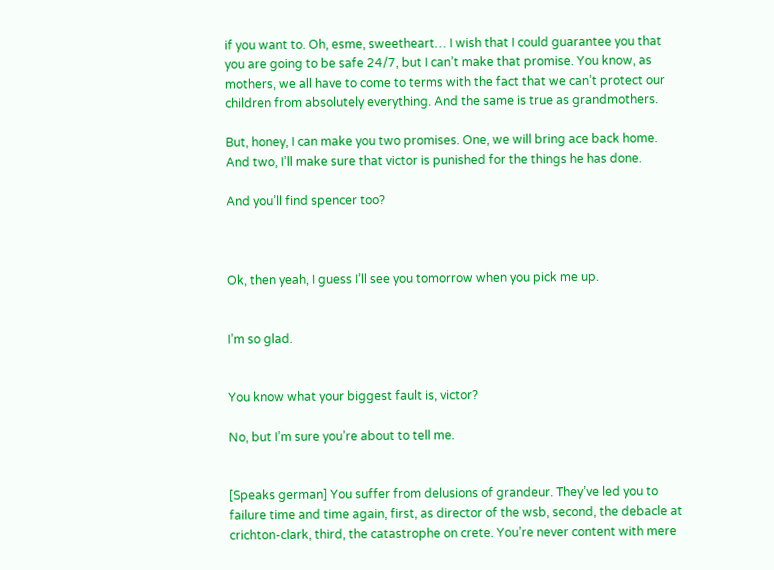if you want to. Oh, esme, sweetheart… I wish that I could guarantee you that you are going to be safe 24/7, but I can’t make that promise. You know, as mothers, we all have to come to terms with the fact that we can’t protect our children from absolutely everything. And the same is true as grandmothers.

But, honey, I can make you two promises. One, we will bring ace back home. And two, I’ll make sure that victor is punished for the things he has done.

And you’ll find spencer too?



Ok, then yeah, I guess I’ll see you tomorrow when you pick me up.


I’m so glad.


You know what your biggest fault is, victor?

No, but I’m sure you’re about to tell me.


[Speaks german] You suffer from delusions of grandeur. They’ve led you to failure time and time again, first, as director of the wsb, second, the debacle at crichton-clark, third, the catastrophe on crete. You’re never content with mere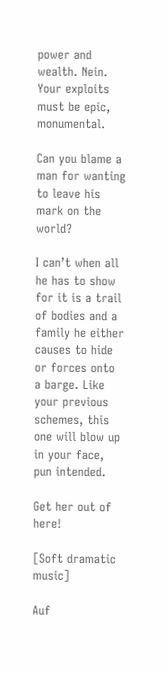power and wealth. Nein. Your exploits must be epic, monumental.

Can you blame a man for wanting to leave his mark on the world?

I can’t when all he has to show for it is a trail of bodies and a family he either causes to hide or forces onto a barge. Like your previous schemes, this one will blow up in your face, pun intended.

Get her out of here!

[Soft dramatic music]

Auf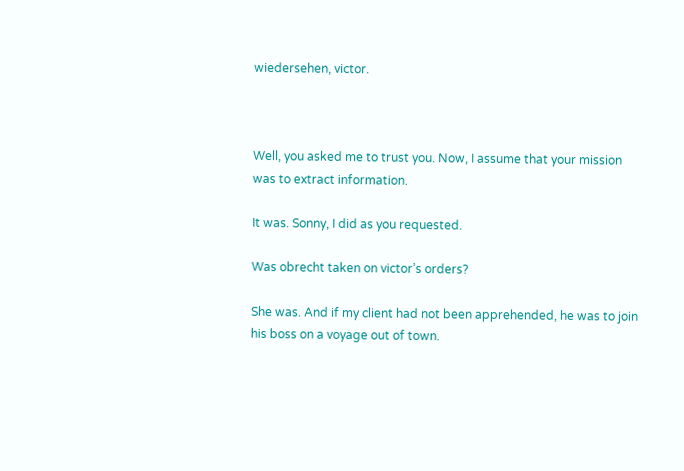wiedersehen, victor.



Well, you asked me to trust you. Now, I assume that your mission was to extract information.

It was. Sonny, I did as you requested.

Was obrecht taken on victor’s orders?

She was. And if my client had not been apprehended, he was to join his boss on a voyage out of town.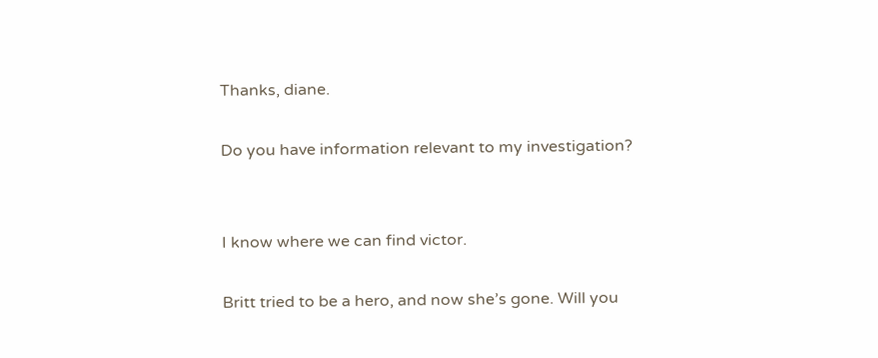Thanks, diane.

Do you have information relevant to my investigation?


I know where we can find victor.

Britt tried to be a hero, and now she’s gone. Will you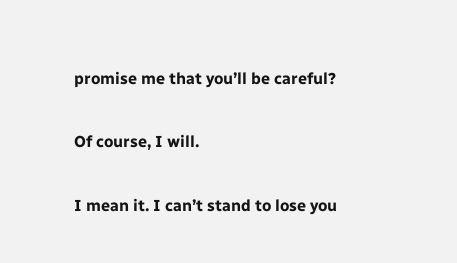promise me that you’ll be careful?

Of course, I will.

I mean it. I can’t stand to lose you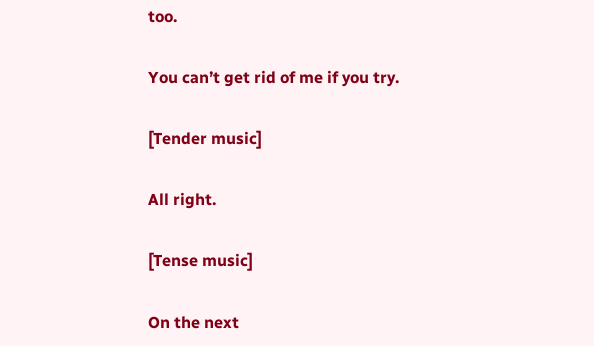too.

You can’t get rid of me if you try.

[Tender music]

All right.

[Tense music]

On the next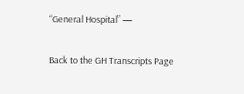“General Hospital” —

Back to the GH Transcripts Page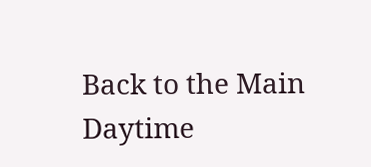Back to the Main Daytime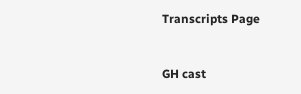Transcripts Page


GH cast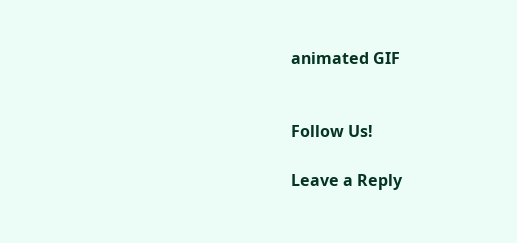animated GIF


Follow Us!

Leave a Reply